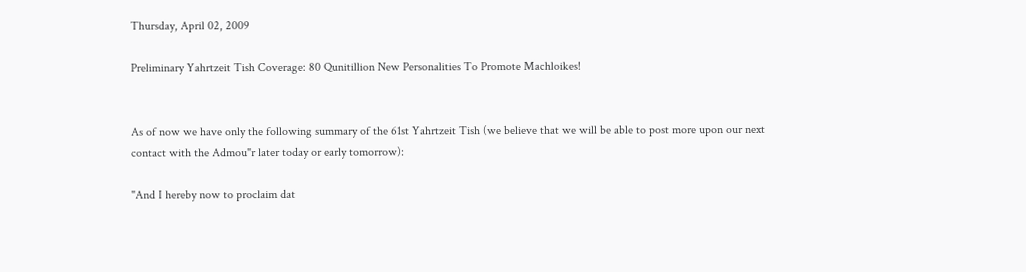Thursday, April 02, 2009

Preliminary Yahrtzeit Tish Coverage: 80 Qunitillion New Personalities To Promote Machloikes!


As of now we have only the following summary of the 61st Yahrtzeit Tish (we believe that we will be able to post more upon our next contact with the Admou"r later today or early tomorrow):

"And I hereby now to proclaim dat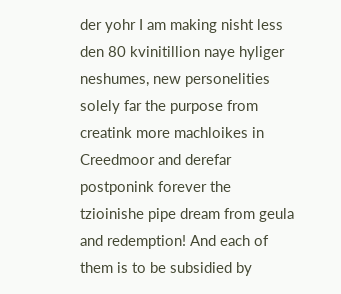der yohr I am making nisht less den 80 kvinitillion naye hyliger neshumes, new personelities solely far the purpose from creatink more machloikes in Creedmoor and derefar postponink forever the tzioinishe pipe dream from geula and redemption! And each of them is to be subsidied by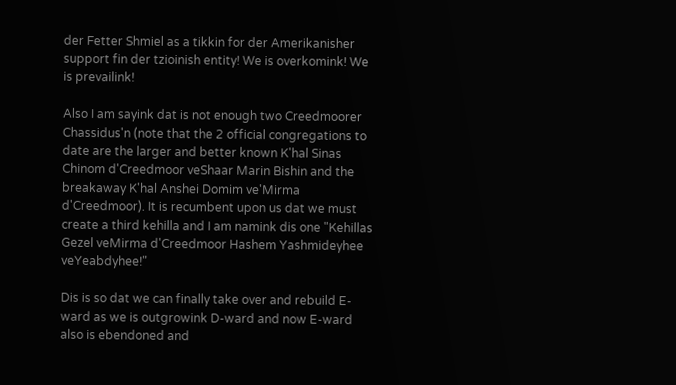der Fetter Shmiel as a tikkin for der Amerikanisher support fin der tzioinish entity! We is overkomink! We is prevailink!

Also I am sayink dat is not enough two Creedmoorer Chassidus'n (note that the 2 official congregations to date are the larger and better known K'hal Sinas Chinom d'Creedmoor veShaar Marin Bishin and the breakaway K'hal Anshei Domim ve'Mirma d'Creedmoor). It is recumbent upon us dat we must create a third kehilla and I am namink dis one "Kehillas Gezel veMirma d'Creedmoor Hashem Yashmideyhee veYeabdyhee!"

Dis is so dat we can finally take over and rebuild E-ward as we is outgrowink D-ward and now E-ward also is ebendoned and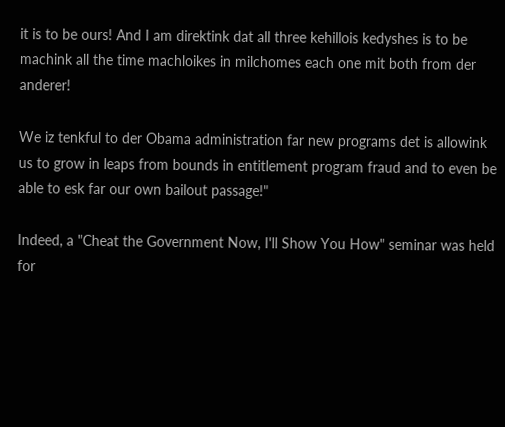it is to be ours! And I am direktink dat all three kehillois kedyshes is to be machink all the time machloikes in milchomes each one mit both from der anderer!

We iz tenkful to der Obama administration far new programs det is allowink us to grow in leaps from bounds in entitlement program fraud and to even be able to esk far our own bailout passage!"

Indeed, a "Cheat the Government Now, I'll Show You How" seminar was held for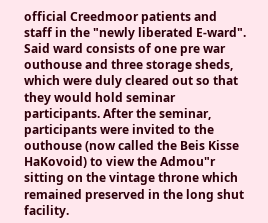official Creedmoor patients and staff in the "newly liberated E-ward". Said ward consists of one pre war outhouse and three storage sheds, which were duly cleared out so that they would hold seminar participants. After the seminar, participants were invited to the outhouse (now called the Beis Kisse HaKovoid) to view the Admou"r sitting on the vintage throne which remained preserved in the long shut facility.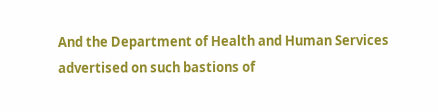And the Department of Health and Human Services advertised on such bastions of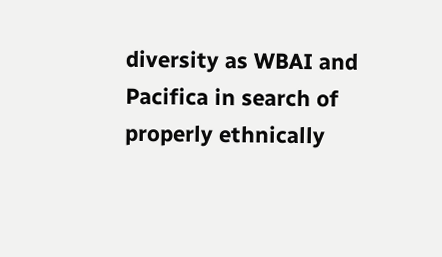diversity as WBAI and Pacifica in search of properly ethnically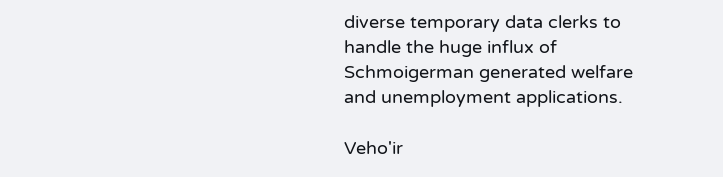diverse temporary data clerks to handle the huge influx of Schmoigerman generated welfare and unemployment applications.

Veho'ir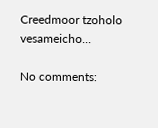Creedmoor tzoholo vesameicho...

No comments: